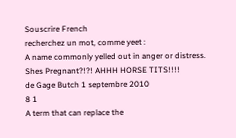Souscrire French
recherchez un mot, comme yeet :
A name commonly yelled out in anger or distress.
Shes Pregnant?!?! AHHH HORSE TITS!!!!
de Gage Butch 1 septembre 2010
8 1
A term that can replace the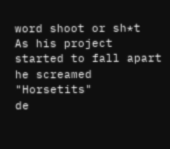word shoot or sh*t
As his project started to fall apart he screamed "Horsetits"
de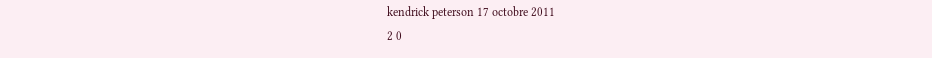kendrick peterson 17 octobre 2011
2 0